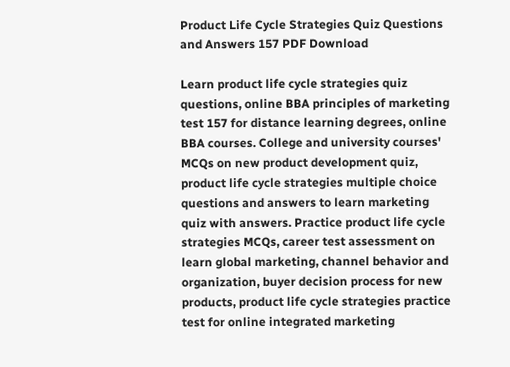Product Life Cycle Strategies Quiz Questions and Answers 157 PDF Download

Learn product life cycle strategies quiz questions, online BBA principles of marketing test 157 for distance learning degrees, online BBA courses. College and university courses' MCQs on new product development quiz, product life cycle strategies multiple choice questions and answers to learn marketing quiz with answers. Practice product life cycle strategies MCQs, career test assessment on learn global marketing, channel behavior and organization, buyer decision process for new products, product life cycle strategies practice test for online integrated marketing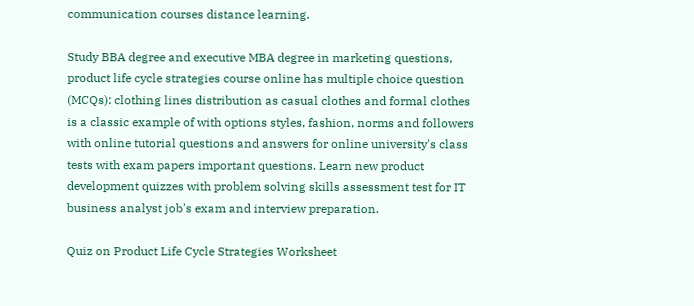communication courses distance learning.

Study BBA degree and executive MBA degree in marketing questions, product life cycle strategies course online has multiple choice question (MCQs): clothing lines distribution as casual clothes and formal clothes is a classic example of with options styles, fashion, norms and followers with online tutorial questions and answers for online university's class tests with exam papers important questions. Learn new product development quizzes with problem solving skills assessment test for IT business analyst job's exam and interview preparation.

Quiz on Product Life Cycle Strategies Worksheet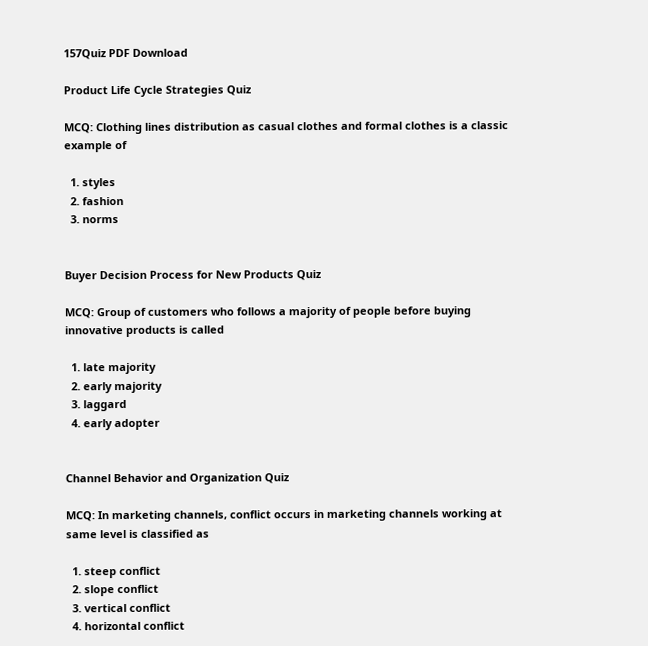157Quiz PDF Download

Product Life Cycle Strategies Quiz

MCQ: Clothing lines distribution as casual clothes and formal clothes is a classic example of

  1. styles
  2. fashion
  3. norms


Buyer Decision Process for New Products Quiz

MCQ: Group of customers who follows a majority of people before buying innovative products is called

  1. late majority
  2. early majority
  3. laggard
  4. early adopter


Channel Behavior and Organization Quiz

MCQ: In marketing channels, conflict occurs in marketing channels working at same level is classified as

  1. steep conflict
  2. slope conflict
  3. vertical conflict
  4. horizontal conflict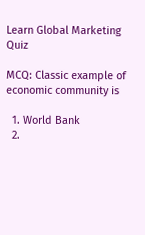Learn Global Marketing Quiz

MCQ: Classic example of economic community is

  1. World Bank
  2.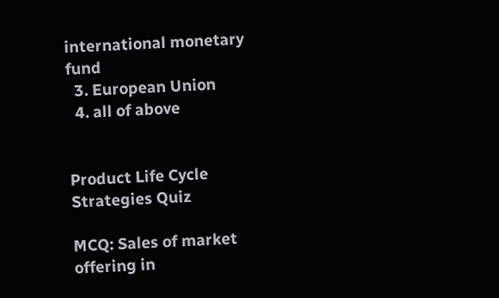international monetary fund
  3. European Union
  4. all of above


Product Life Cycle Strategies Quiz

MCQ: Sales of market offering in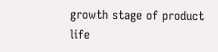growth stage of product life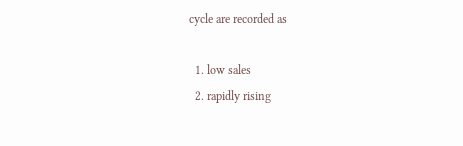cycle are recorded as

  1. low sales
  2. rapidly rising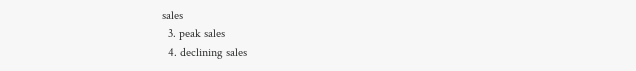sales
  3. peak sales
  4. declining sales